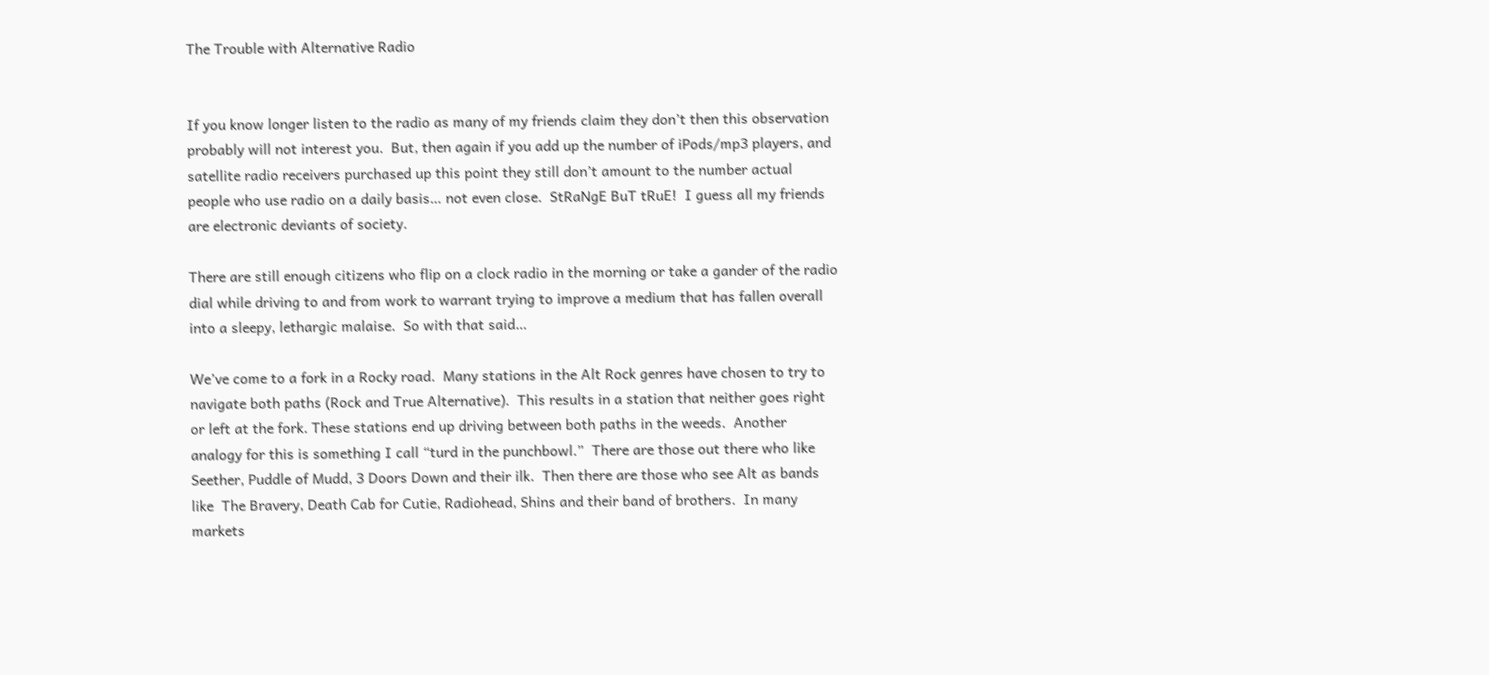The Trouble with Alternative Radio


If you know longer listen to the radio as many of my friends claim they don’t then this observation probably will not interest you.  But, then again if you add up the number of iPods/mp3 players, and satellite radio receivers purchased up this point they still don’t amount to the number actual people who use radio on a daily basis… not even close.  StRaNgE BuT tRuE!  I guess all my friends are electronic deviants of society.

There are still enough citizens who flip on a clock radio in the morning or take a gander of the radio dial while driving to and from work to warrant trying to improve a medium that has fallen overall into a sleepy, lethargic malaise.  So with that said…

We’ve come to a fork in a Rocky road.  Many stations in the Alt Rock genres have chosen to try to navigate both paths (Rock and True Alternative).  This results in a station that neither goes right or left at the fork. These stations end up driving between both paths in the weeds.  Another analogy for this is something I call “turd in the punchbowl.”  There are those out there who like Seether, Puddle of Mudd, 3 Doors Down and their ilk.  Then there are those who see Alt as bands like  The Bravery, Death Cab for Cutie, Radiohead, Shins and their band of brothers.  In many markets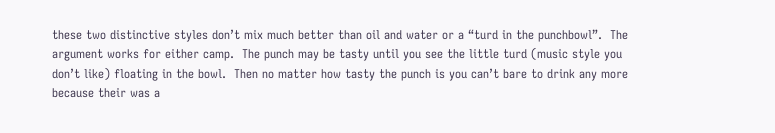these two distinctive styles don’t mix much better than oil and water or a “turd in the punchbowl”.  The argument works for either camp.  The punch may be tasty until you see the little turd (music style you don’t like) floating in the bowl.  Then no matter how tasty the punch is you can’t bare to drink any more because their was a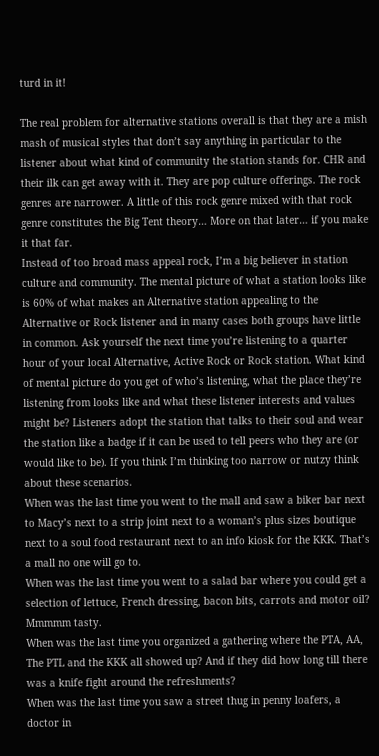turd in it!

The real problem for alternative stations overall is that they are a mish mash of musical styles that don’t say anything in particular to the listener about what kind of community the station stands for. CHR and their ilk can get away with it. They are pop culture offerings. The rock genres are narrower. A little of this rock genre mixed with that rock genre constitutes the Big Tent theory… More on that later… if you make it that far.
Instead of too broad mass appeal rock, I’m a big believer in station culture and community. The mental picture of what a station looks like is 60% of what makes an Alternative station appealing to the Alternative or Rock listener and in many cases both groups have little in common. Ask yourself the next time you’re listening to a quarter hour of your local Alternative, Active Rock or Rock station. What kind of mental picture do you get of who’s listening, what the place they’re listening from looks like and what these listener interests and values might be? Listeners adopt the station that talks to their soul and wear the station like a badge if it can be used to tell peers who they are (or would like to be). If you think I’m thinking too narrow or nutzy think about these scenarios.
When was the last time you went to the mall and saw a biker bar next to Macy’s next to a strip joint next to a woman’s plus sizes boutique next to a soul food restaurant next to an info kiosk for the KKK. That’s a mall no one will go to.
When was the last time you went to a salad bar where you could get a selection of lettuce, French dressing, bacon bits, carrots and motor oil? Mmmmm tasty.
When was the last time you organized a gathering where the PTA, AA, The PTL and the KKK all showed up? And if they did how long till there was a knife fight around the refreshments?
When was the last time you saw a street thug in penny loafers, a doctor in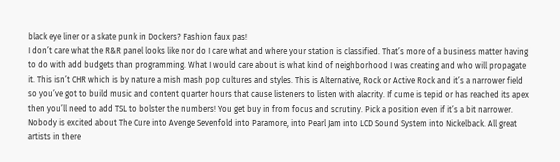black eye liner or a skate punk in Dockers? Fashion faux pas!
I don’t care what the R&R panel looks like nor do I care what and where your station is classified. That’s more of a business matter having to do with add budgets than programming. What I would care about is what kind of neighborhood I was creating and who will propagate it. This isn’t CHR which is by nature a mish mash pop cultures and styles. This is Alternative, Rock or Active Rock and it’s a narrower field so you’ve got to build music and content quarter hours that cause listeners to listen with alacrity. If cume is tepid or has reached its apex then you’ll need to add TSL to bolster the numbers! You get buy in from focus and scrutiny. Pick a position even if it’s a bit narrower. Nobody is excited about The Cure into Avenge Sevenfold into Paramore, into Pearl Jam into LCD Sound System into Nickelback. All great artists in there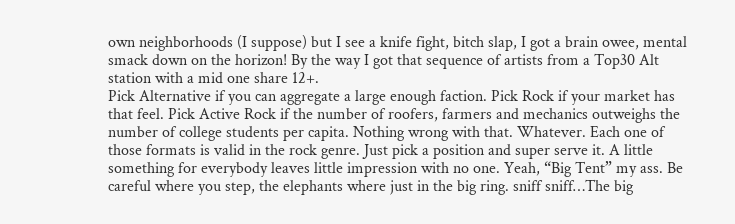own neighborhoods (I suppose) but I see a knife fight, bitch slap, I got a brain owee, mental smack down on the horizon! By the way I got that sequence of artists from a Top30 Alt station with a mid one share 12+.
Pick Alternative if you can aggregate a large enough faction. Pick Rock if your market has that feel. Pick Active Rock if the number of roofers, farmers and mechanics outweighs the number of college students per capita. Nothing wrong with that. Whatever. Each one of those formats is valid in the rock genre. Just pick a position and super serve it. A little something for everybody leaves little impression with no one. Yeah, “Big Tent” my ass. Be careful where you step, the elephants where just in the big ring. sniff sniff…The big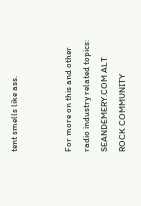tent smells like ass.


For more on this and other radio industry related topics: SEANDEMERY.COM ALT ROCK COMMUNITY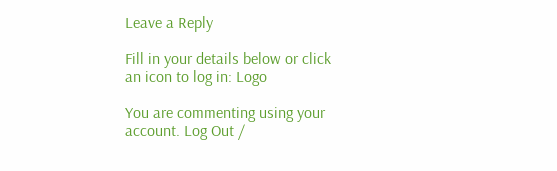Leave a Reply

Fill in your details below or click an icon to log in: Logo

You are commenting using your account. Log Out /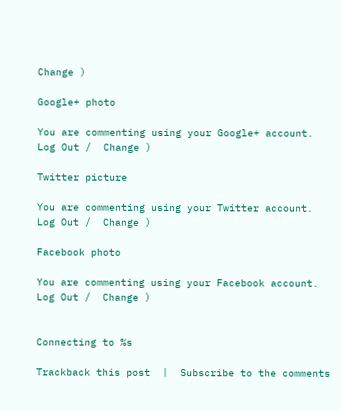Change )

Google+ photo

You are commenting using your Google+ account. Log Out /  Change )

Twitter picture

You are commenting using your Twitter account. Log Out /  Change )

Facebook photo

You are commenting using your Facebook account. Log Out /  Change )


Connecting to %s

Trackback this post  |  Subscribe to the comments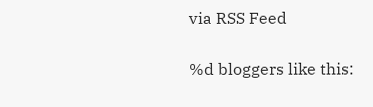via RSS Feed

%d bloggers like this: